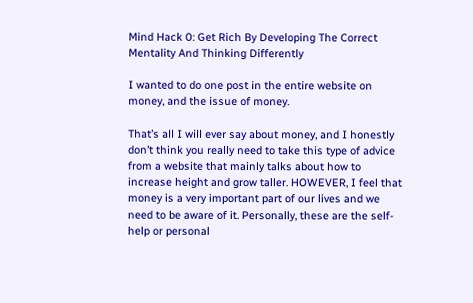Mind Hack 0: Get Rich By Developing The Correct Mentality And Thinking Differently

I wanted to do one post in the entire website on money, and the issue of money.

That’s all I will ever say about money, and I honestly don’t think you really need to take this type of advice from a website that mainly talks about how to increase height and grow taller. HOWEVER, I feel that money is a very important part of our lives and we need to be aware of it. Personally, these are the self-help or personal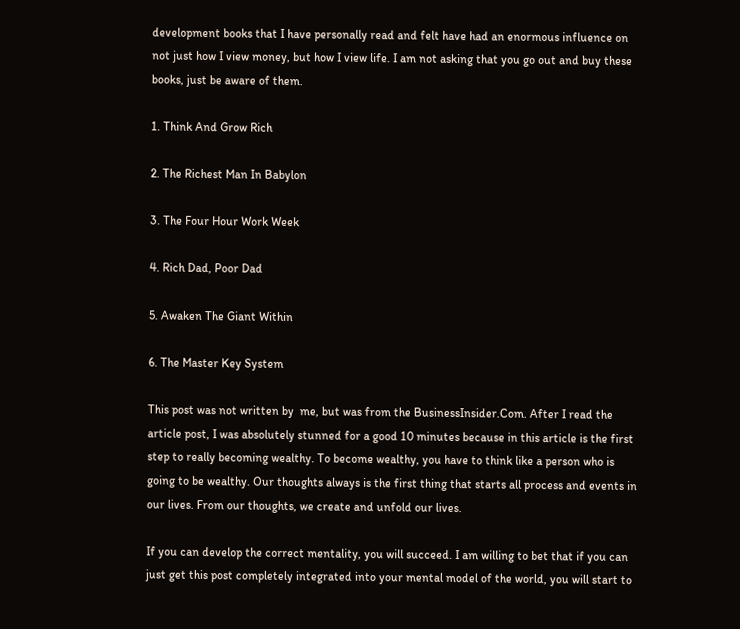development books that I have personally read and felt have had an enormous influence on not just how I view money, but how I view life. I am not asking that you go out and buy these books, just be aware of them.

1. Think And Grow Rich

2. The Richest Man In Babylon

3. The Four Hour Work Week

4. Rich Dad, Poor Dad

5. Awaken The Giant Within

6. The Master Key System

This post was not written by  me, but was from the BusinessInsider.Com. After I read the article post, I was absolutely stunned for a good 10 minutes because in this article is the first step to really becoming wealthy. To become wealthy, you have to think like a person who is going to be wealthy. Our thoughts always is the first thing that starts all process and events in our lives. From our thoughts, we create and unfold our lives.

If you can develop the correct mentality, you will succeed. I am willing to bet that if you can just get this post completely integrated into your mental model of the world, you will start to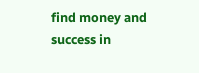find money and success in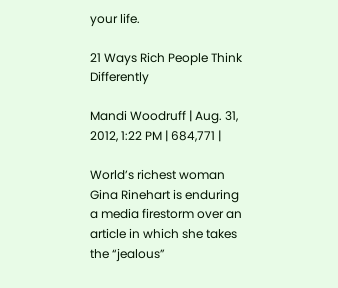your life.

21 Ways Rich People Think Differently

Mandi Woodruff | Aug. 31, 2012, 1:22 PM | 684,771 |

World’s richest woman Gina Rinehart is enduring a media firestorm over an article in which she takes the “jealous”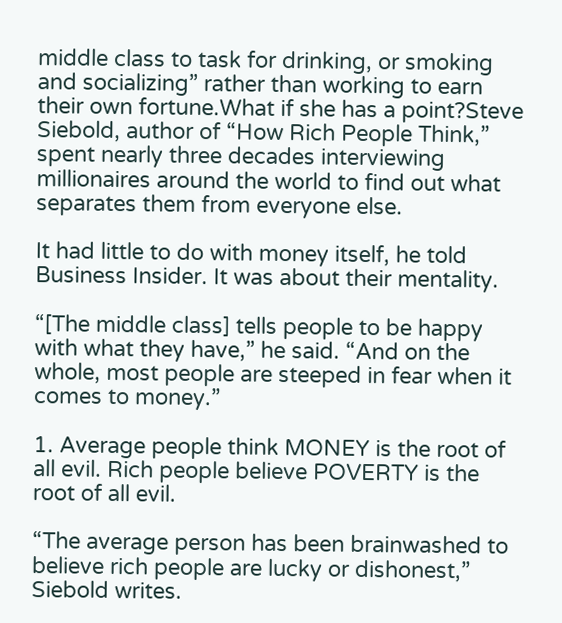middle class to task for drinking, or smoking and socializing” rather than working to earn their own fortune.What if she has a point?Steve Siebold, author of “How Rich People Think,” spent nearly three decades interviewing millionaires around the world to find out what separates them from everyone else.

It had little to do with money itself, he told Business Insider. It was about their mentality.

“[The middle class] tells people to be happy with what they have,” he said. “And on the whole, most people are steeped in fear when it comes to money.”

1. Average people think MONEY is the root of all evil. Rich people believe POVERTY is the root of all evil.

“The average person has been brainwashed to believe rich people are lucky or dishonest,” Siebold writes.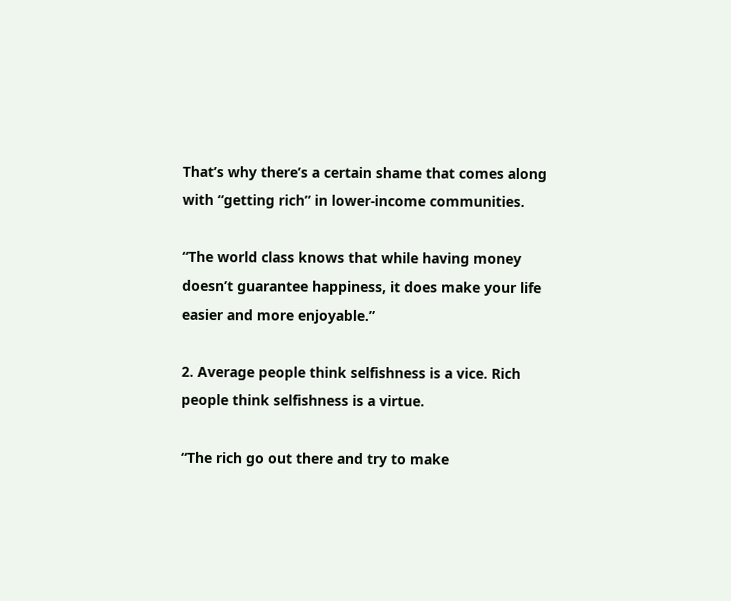That’s why there’s a certain shame that comes along with “getting rich” in lower-income communities.

“The world class knows that while having money doesn’t guarantee happiness, it does make your life easier and more enjoyable.”

2. Average people think selfishness is a vice. Rich people think selfishness is a virtue.

“The rich go out there and try to make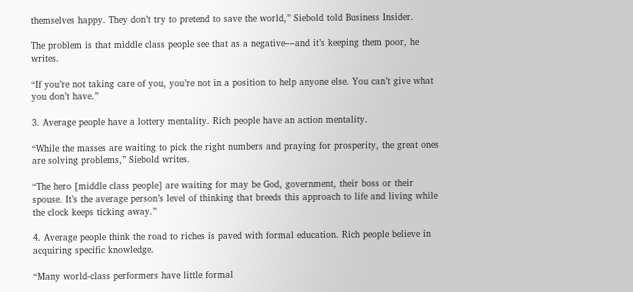themselves happy. They don’t try to pretend to save the world,” Siebold told Business Insider.

The problem is that middle class people see that as a negative––and it’s keeping them poor, he writes.

“If you’re not taking care of you, you’re not in a position to help anyone else. You can’t give what you don’t have.”

3. Average people have a lottery mentality. Rich people have an action mentality.

“While the masses are waiting to pick the right numbers and praying for prosperity, the great ones are solving problems,” Siebold writes.

“The hero [middle class people] are waiting for may be God, government, their boss or their spouse. It’s the average person’s level of thinking that breeds this approach to life and living while the clock keeps ticking away.”

4. Average people think the road to riches is paved with formal education. Rich people believe in acquiring specific knowledge.

“Many world-class performers have little formal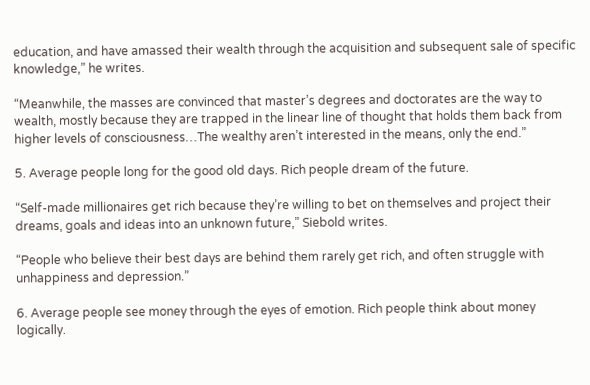education, and have amassed their wealth through the acquisition and subsequent sale of specific knowledge,” he writes.

“Meanwhile, the masses are convinced that master’s degrees and doctorates are the way to wealth, mostly because they are trapped in the linear line of thought that holds them back from higher levels of consciousness…The wealthy aren’t interested in the means, only the end.”

5. Average people long for the good old days. Rich people dream of the future.

“Self-made millionaires get rich because they’re willing to bet on themselves and project their dreams, goals and ideas into an unknown future,” Siebold writes.

“People who believe their best days are behind them rarely get rich, and often struggle with unhappiness and depression.”

6. Average people see money through the eyes of emotion. Rich people think about money logically.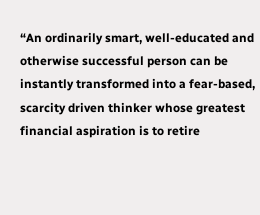“An ordinarily smart, well-educated and otherwise successful person can be instantly transformed into a fear-based, scarcity driven thinker whose greatest financial aspiration is to retire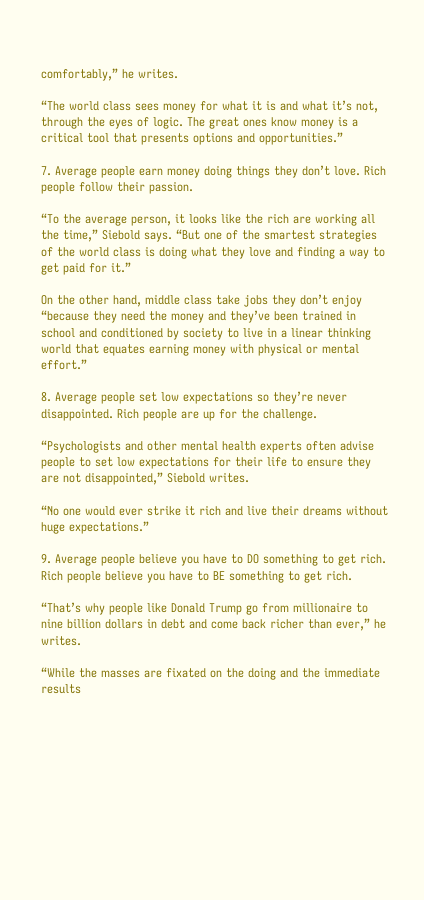comfortably,” he writes.

“The world class sees money for what it is and what it’s not, through the eyes of logic. The great ones know money is a critical tool that presents options and opportunities.”

7. Average people earn money doing things they don’t love. Rich people follow their passion.

“To the average person, it looks like the rich are working all the time,” Siebold says. “But one of the smartest strategies of the world class is doing what they love and finding a way to get paid for it.”

On the other hand, middle class take jobs they don’t enjoy “because they need the money and they’ve been trained in school and conditioned by society to live in a linear thinking world that equates earning money with physical or mental effort.”

8. Average people set low expectations so they’re never disappointed. Rich people are up for the challenge.

“Psychologists and other mental health experts often advise people to set low expectations for their life to ensure they are not disappointed,” Siebold writes.

“No one would ever strike it rich and live their dreams without huge expectations.”

9. Average people believe you have to DO something to get rich. Rich people believe you have to BE something to get rich.

“That’s why people like Donald Trump go from millionaire to nine billion dollars in debt and come back richer than ever,” he writes.

“While the masses are fixated on the doing and the immediate results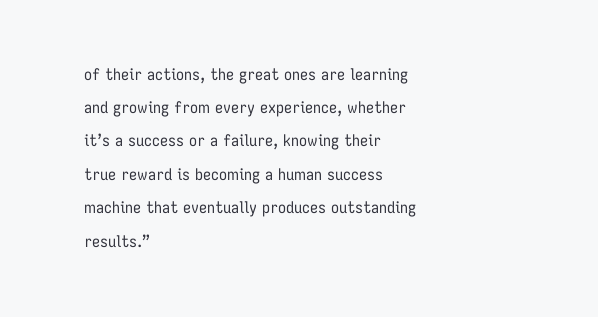of their actions, the great ones are learning and growing from every experience, whether it’s a success or a failure, knowing their true reward is becoming a human success machine that eventually produces outstanding results.”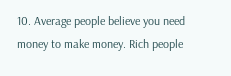10. Average people believe you need money to make money. Rich people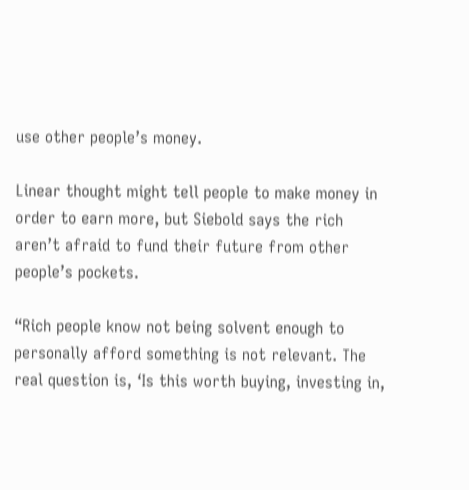use other people’s money.

Linear thought might tell people to make money in order to earn more, but Siebold says the rich aren’t afraid to fund their future from other people’s pockets.

“Rich people know not being solvent enough to personally afford something is not relevant. The real question is, ‘Is this worth buying, investing in,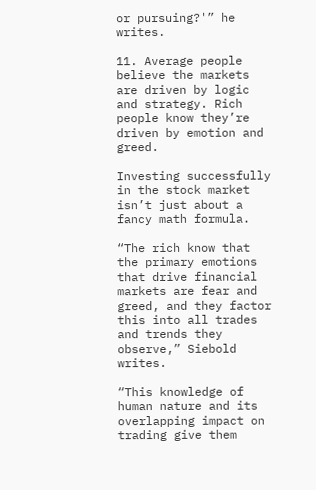or pursuing?'” he writes.

11. Average people believe the markets are driven by logic and strategy. Rich people know they’re driven by emotion and greed.

Investing successfully in the stock market isn’t just about a fancy math formula.

“The rich know that the primary emotions that drive financial markets are fear and greed, and they factor this into all trades and trends they observe,” Siebold writes.

“This knowledge of human nature and its overlapping impact on trading give them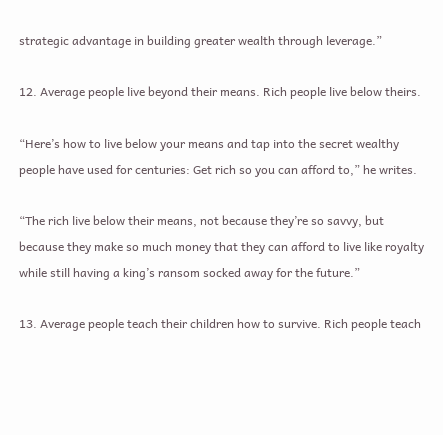strategic advantage in building greater wealth through leverage.”

12. Average people live beyond their means. Rich people live below theirs.

“Here’s how to live below your means and tap into the secret wealthy people have used for centuries: Get rich so you can afford to,” he writes.

“The rich live below their means, not because they’re so savvy, but because they make so much money that they can afford to live like royalty while still having a king’s ransom socked away for the future.”

13. Average people teach their children how to survive. Rich people teach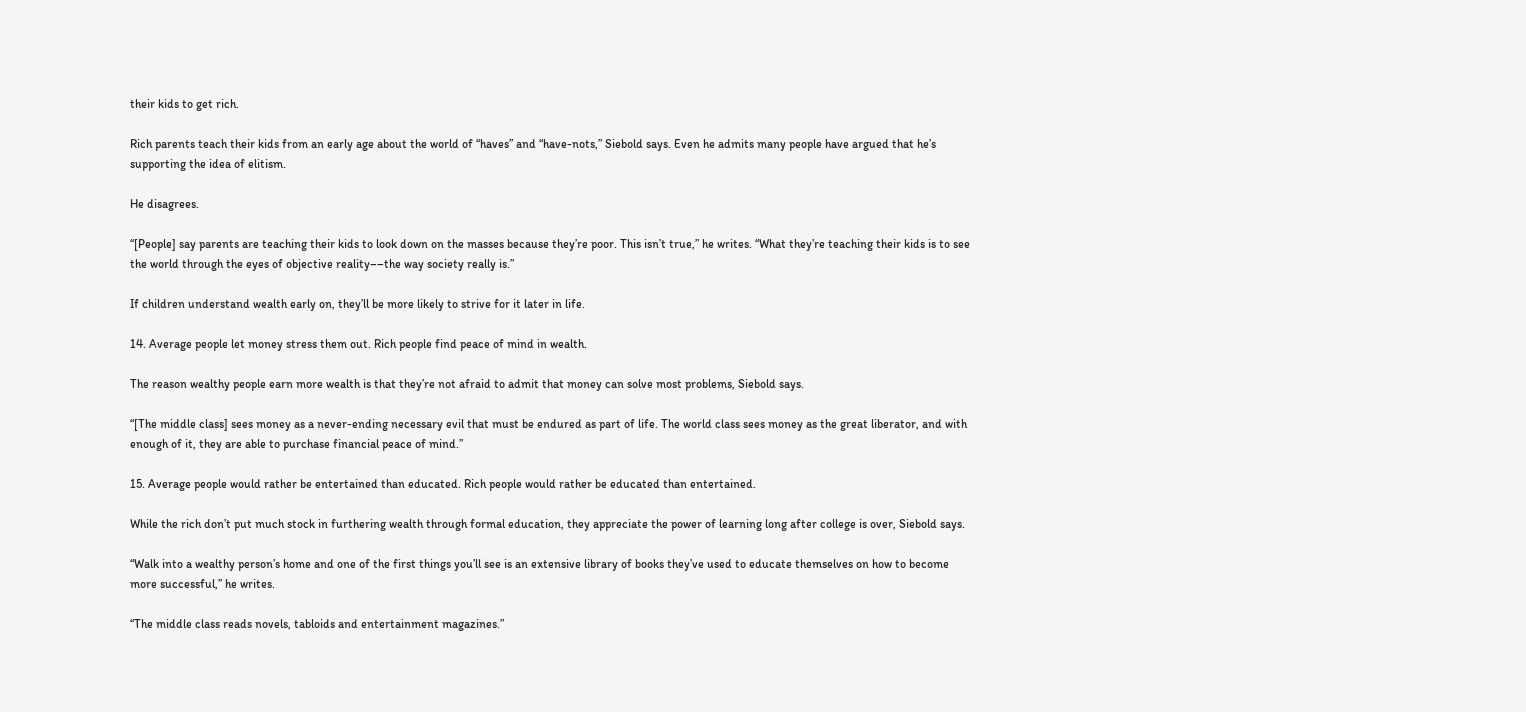their kids to get rich.

Rich parents teach their kids from an early age about the world of “haves” and “have-nots,” Siebold says. Even he admits many people have argued that he’s supporting the idea of elitism.

He disagrees.

“[People] say parents are teaching their kids to look down on the masses because they’re poor. This isn’t true,” he writes. “What they’re teaching their kids is to see the world through the eyes of objective reality––the way society really is.”

If children understand wealth early on, they’ll be more likely to strive for it later in life.

14. Average people let money stress them out. Rich people find peace of mind in wealth.

The reason wealthy people earn more wealth is that they’re not afraid to admit that money can solve most problems, Siebold says.

“[The middle class] sees money as a never-ending necessary evil that must be endured as part of life. The world class sees money as the great liberator, and with enough of it, they are able to purchase financial peace of mind.”

15. Average people would rather be entertained than educated. Rich people would rather be educated than entertained.

While the rich don’t put much stock in furthering wealth through formal education, they appreciate the power of learning long after college is over, Siebold says.

“Walk into a wealthy person’s home and one of the first things you’ll see is an extensive library of books they’ve used to educate themselves on how to become more successful,” he writes.

“The middle class reads novels, tabloids and entertainment magazines.”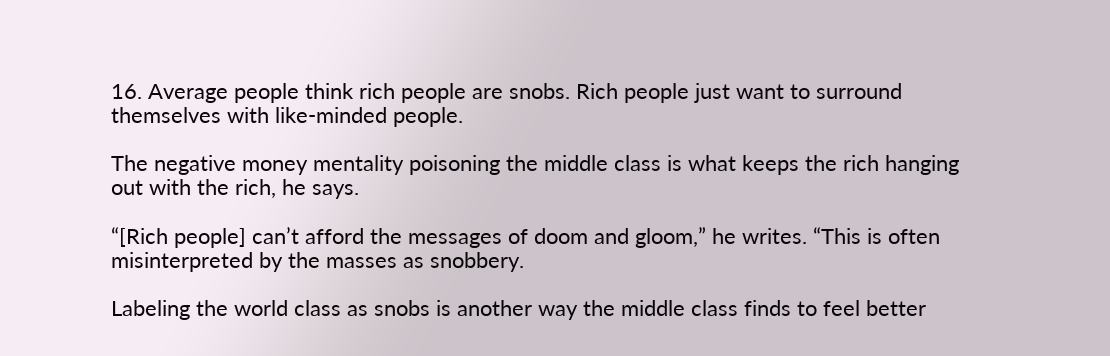16. Average people think rich people are snobs. Rich people just want to surround themselves with like-minded people.

The negative money mentality poisoning the middle class is what keeps the rich hanging out with the rich, he says.

“[Rich people] can’t afford the messages of doom and gloom,” he writes. “This is often misinterpreted by the masses as snobbery.

Labeling the world class as snobs is another way the middle class finds to feel better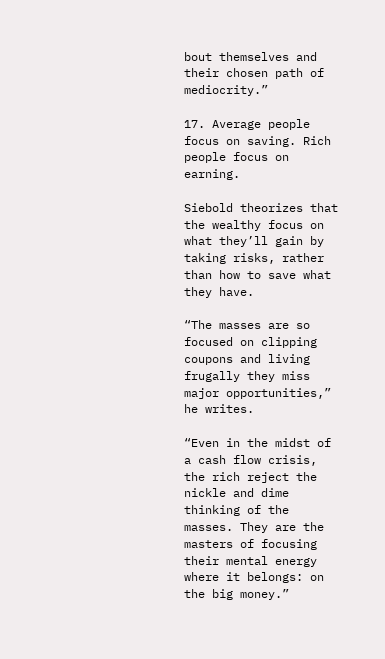bout themselves and their chosen path of mediocrity.”

17. Average people focus on saving. Rich people focus on earning.

Siebold theorizes that the wealthy focus on what they’ll gain by taking risks, rather than how to save what they have.

“The masses are so focused on clipping coupons and living frugally they miss major opportunities,” he writes.

“Even in the midst of a cash flow crisis, the rich reject the nickle and dime thinking of the masses. They are the masters of focusing their mental energy where it belongs: on the big money.”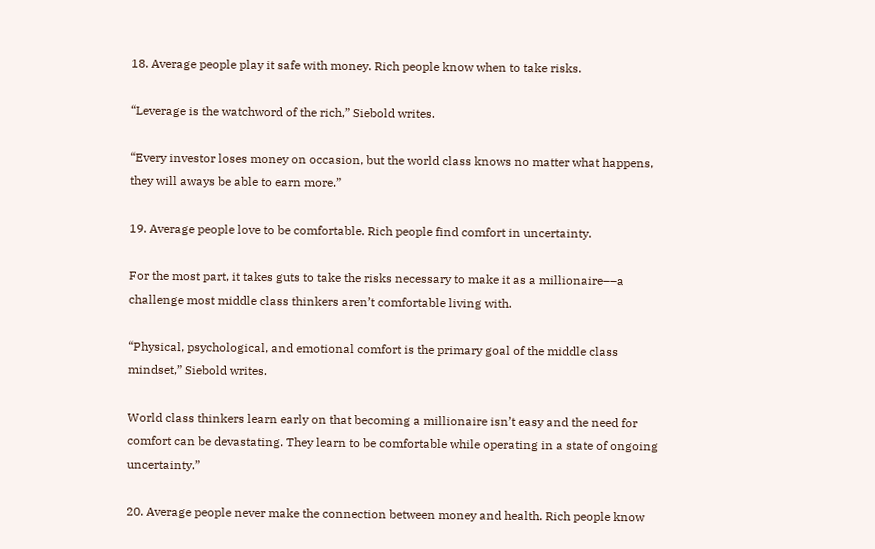18. Average people play it safe with money. Rich people know when to take risks.

“Leverage is the watchword of the rich,” Siebold writes.

“Every investor loses money on occasion, but the world class knows no matter what happens, they will aways be able to earn more.”

19. Average people love to be comfortable. Rich people find comfort in uncertainty.

For the most part, it takes guts to take the risks necessary to make it as a millionaire––a challenge most middle class thinkers aren’t comfortable living with.

“Physical, psychological, and emotional comfort is the primary goal of the middle class mindset,” Siebold writes.

World class thinkers learn early on that becoming a millionaire isn’t easy and the need for comfort can be devastating. They learn to be comfortable while operating in a state of ongoing uncertainty.”

20. Average people never make the connection between money and health. Rich people know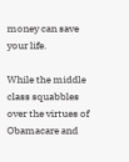money can save your life.

While the middle class squabbles over the virtues of Obamacare and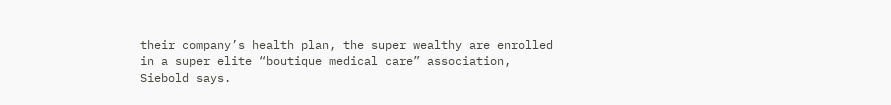their company’s health plan, the super wealthy are enrolled in a super elite “boutique medical care” association, Siebold says.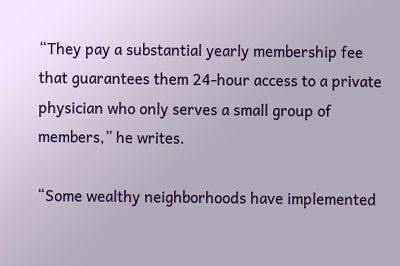“They pay a substantial yearly membership fee that guarantees them 24-hour access to a private physician who only serves a small group of members,” he writes.

“Some wealthy neighborhoods have implemented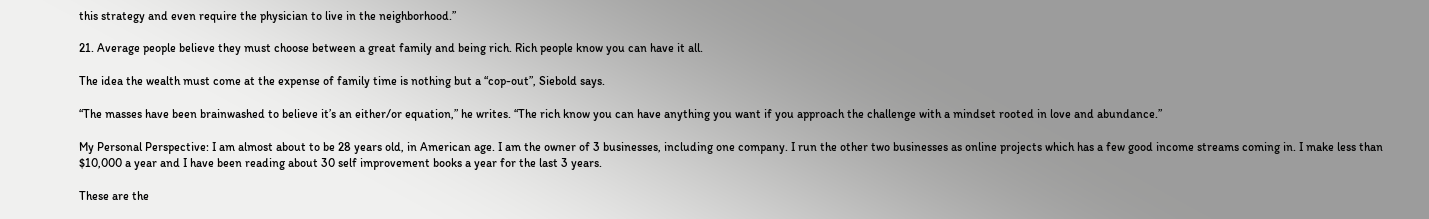this strategy and even require the physician to live in the neighborhood.”

21. Average people believe they must choose between a great family and being rich. Rich people know you can have it all.

The idea the wealth must come at the expense of family time is nothing but a “cop-out”, Siebold says.

“The masses have been brainwashed to believe it’s an either/or equation,” he writes. “The rich know you can have anything you want if you approach the challenge with a mindset rooted in love and abundance.”

My Personal Perspective: I am almost about to be 28 years old, in American age. I am the owner of 3 businesses, including one company. I run the other two businesses as online projects which has a few good income streams coming in. I make less than $10,000 a year and I have been reading about 30 self improvement books a year for the last 3 years.

These are the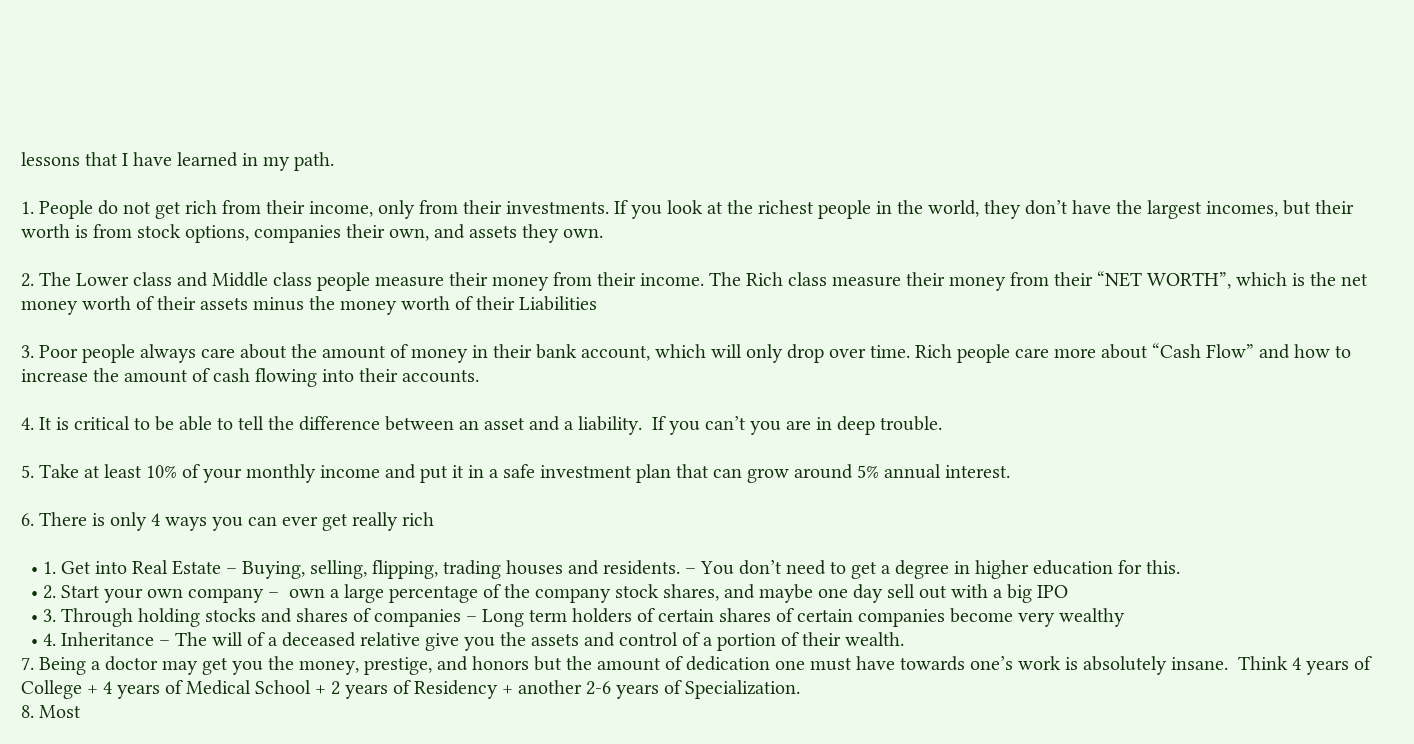lessons that I have learned in my path.

1. People do not get rich from their income, only from their investments. If you look at the richest people in the world, they don’t have the largest incomes, but their worth is from stock options, companies their own, and assets they own.

2. The Lower class and Middle class people measure their money from their income. The Rich class measure their money from their “NET WORTH”, which is the net money worth of their assets minus the money worth of their Liabilities

3. Poor people always care about the amount of money in their bank account, which will only drop over time. Rich people care more about “Cash Flow” and how to increase the amount of cash flowing into their accounts.

4. It is critical to be able to tell the difference between an asset and a liability.  If you can’t you are in deep trouble.

5. Take at least 10% of your monthly income and put it in a safe investment plan that can grow around 5% annual interest.

6. There is only 4 ways you can ever get really rich

  • 1. Get into Real Estate – Buying, selling, flipping, trading houses and residents. – You don’t need to get a degree in higher education for this.
  • 2. Start your own company –  own a large percentage of the company stock shares, and maybe one day sell out with a big IPO
  • 3. Through holding stocks and shares of companies – Long term holders of certain shares of certain companies become very wealthy
  • 4. Inheritance – The will of a deceased relative give you the assets and control of a portion of their wealth.
7. Being a doctor may get you the money, prestige, and honors but the amount of dedication one must have towards one’s work is absolutely insane.  Think 4 years of College + 4 years of Medical School + 2 years of Residency + another 2-6 years of Specialization.
8. Most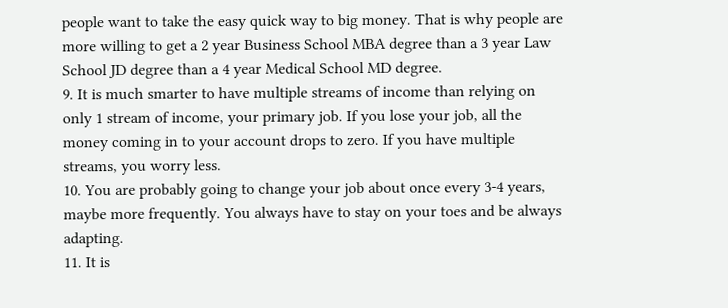people want to take the easy quick way to big money. That is why people are more willing to get a 2 year Business School MBA degree than a 3 year Law School JD degree than a 4 year Medical School MD degree.
9. It is much smarter to have multiple streams of income than relying on only 1 stream of income, your primary job. If you lose your job, all the money coming in to your account drops to zero. If you have multiple streams, you worry less.
10. You are probably going to change your job about once every 3-4 years, maybe more frequently. You always have to stay on your toes and be always adapting.
11. It is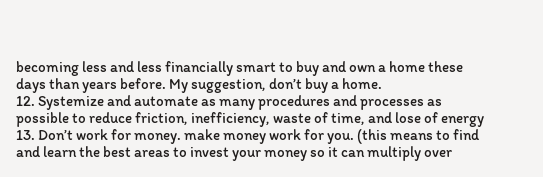becoming less and less financially smart to buy and own a home these days than years before. My suggestion, don’t buy a home.
12. Systemize and automate as many procedures and processes as possible to reduce friction, inefficiency, waste of time, and lose of energy
13. Don’t work for money. make money work for you. (this means to find and learn the best areas to invest your money so it can multiply over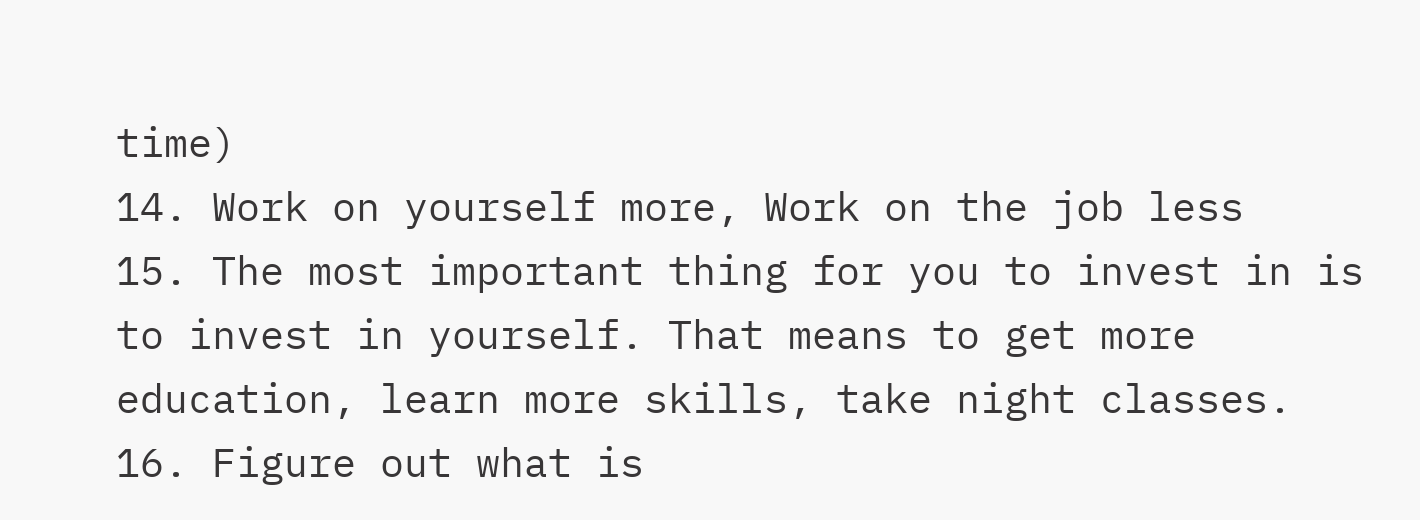time)
14. Work on yourself more, Work on the job less
15. The most important thing for you to invest in is to invest in yourself. That means to get more education, learn more skills, take night classes.
16. Figure out what is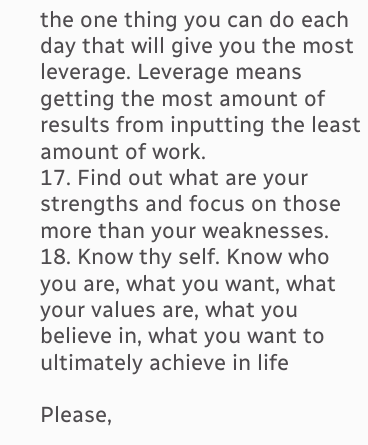the one thing you can do each day that will give you the most leverage. Leverage means getting the most amount of results from inputting the least amount of work.
17. Find out what are your strengths and focus on those more than your weaknesses.
18. Know thy self. Know who you are, what you want, what your values are, what you believe in, what you want to ultimately achieve in life

Please,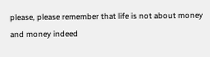please, please remember that life is not about money and money indeed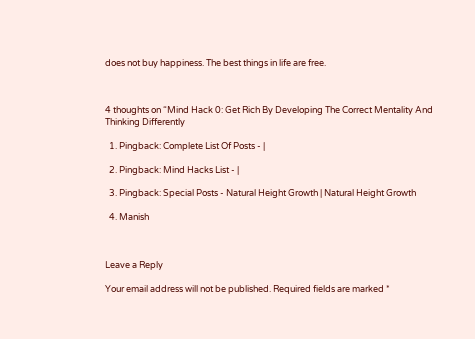does not buy happiness. The best things in life are free.



4 thoughts on “Mind Hack 0: Get Rich By Developing The Correct Mentality And Thinking Differently

  1. Pingback: Complete List Of Posts - |

  2. Pingback: Mind Hacks List - |

  3. Pingback: Special Posts - Natural Height Growth | Natural Height Growth

  4. Manish



Leave a Reply

Your email address will not be published. Required fields are marked *